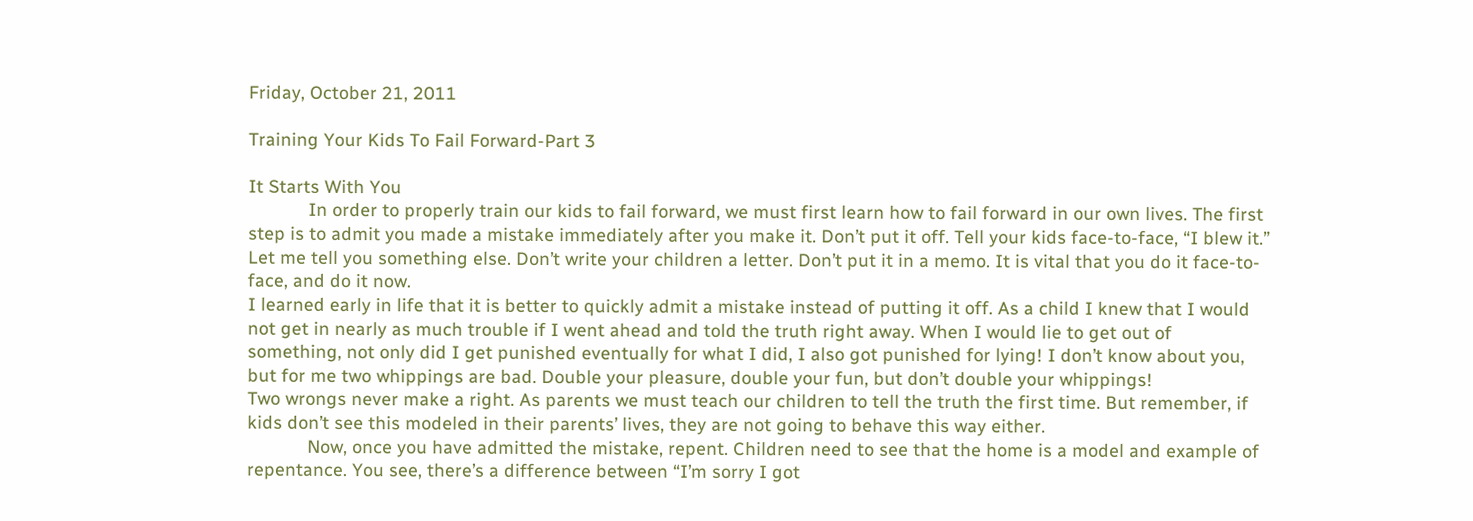Friday, October 21, 2011

Training Your Kids To Fail Forward-Part 3

It Starts With You
            In order to properly train our kids to fail forward, we must first learn how to fail forward in our own lives. The first step is to admit you made a mistake immediately after you make it. Don’t put it off. Tell your kids face-to-face, “I blew it.” Let me tell you something else. Don’t write your children a letter. Don’t put it in a memo. It is vital that you do it face-to-face, and do it now.
I learned early in life that it is better to quickly admit a mistake instead of putting it off. As a child I knew that I would not get in nearly as much trouble if I went ahead and told the truth right away. When I would lie to get out of something, not only did I get punished eventually for what I did, I also got punished for lying! I don’t know about you, but for me two whippings are bad. Double your pleasure, double your fun, but don’t double your whippings!
Two wrongs never make a right. As parents we must teach our children to tell the truth the first time. But remember, if kids don’t see this modeled in their parents’ lives, they are not going to behave this way either.
            Now, once you have admitted the mistake, repent. Children need to see that the home is a model and example of repentance. You see, there’s a difference between “I’m sorry I got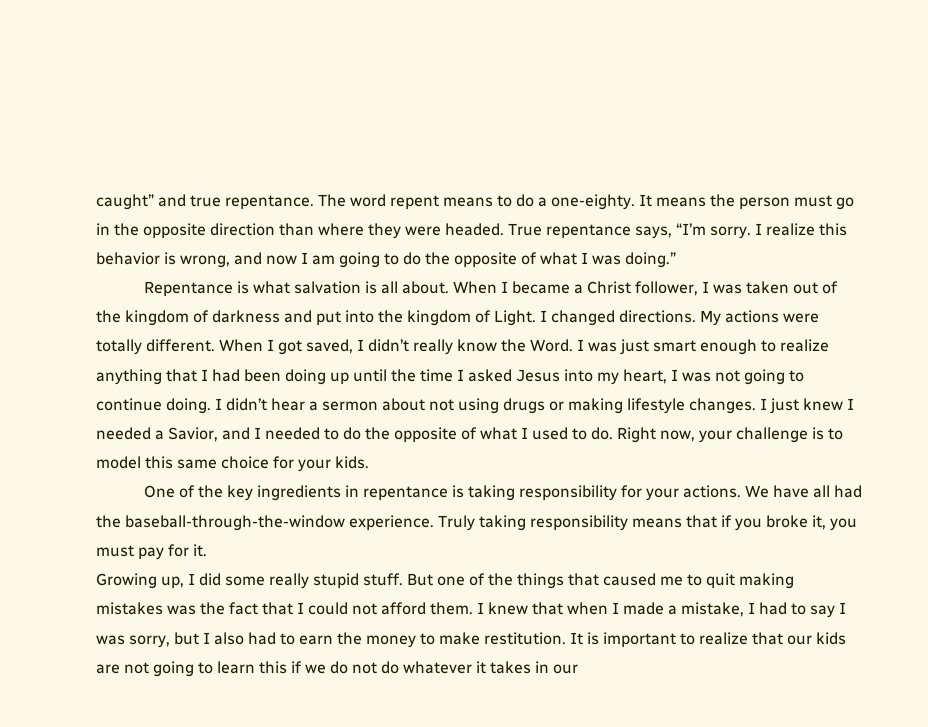caught” and true repentance. The word repent means to do a one-eighty. It means the person must go in the opposite direction than where they were headed. True repentance says, “I’m sorry. I realize this behavior is wrong, and now I am going to do the opposite of what I was doing.”
            Repentance is what salvation is all about. When I became a Christ follower, I was taken out of the kingdom of darkness and put into the kingdom of Light. I changed directions. My actions were totally different. When I got saved, I didn’t really know the Word. I was just smart enough to realize anything that I had been doing up until the time I asked Jesus into my heart, I was not going to continue doing. I didn’t hear a sermon about not using drugs or making lifestyle changes. I just knew I needed a Savior, and I needed to do the opposite of what I used to do. Right now, your challenge is to model this same choice for your kids.
            One of the key ingredients in repentance is taking responsibility for your actions. We have all had the baseball-through-the-window experience. Truly taking responsibility means that if you broke it, you must pay for it.
Growing up, I did some really stupid stuff. But one of the things that caused me to quit making mistakes was the fact that I could not afford them. I knew that when I made a mistake, I had to say I was sorry, but I also had to earn the money to make restitution. It is important to realize that our kids are not going to learn this if we do not do whatever it takes in our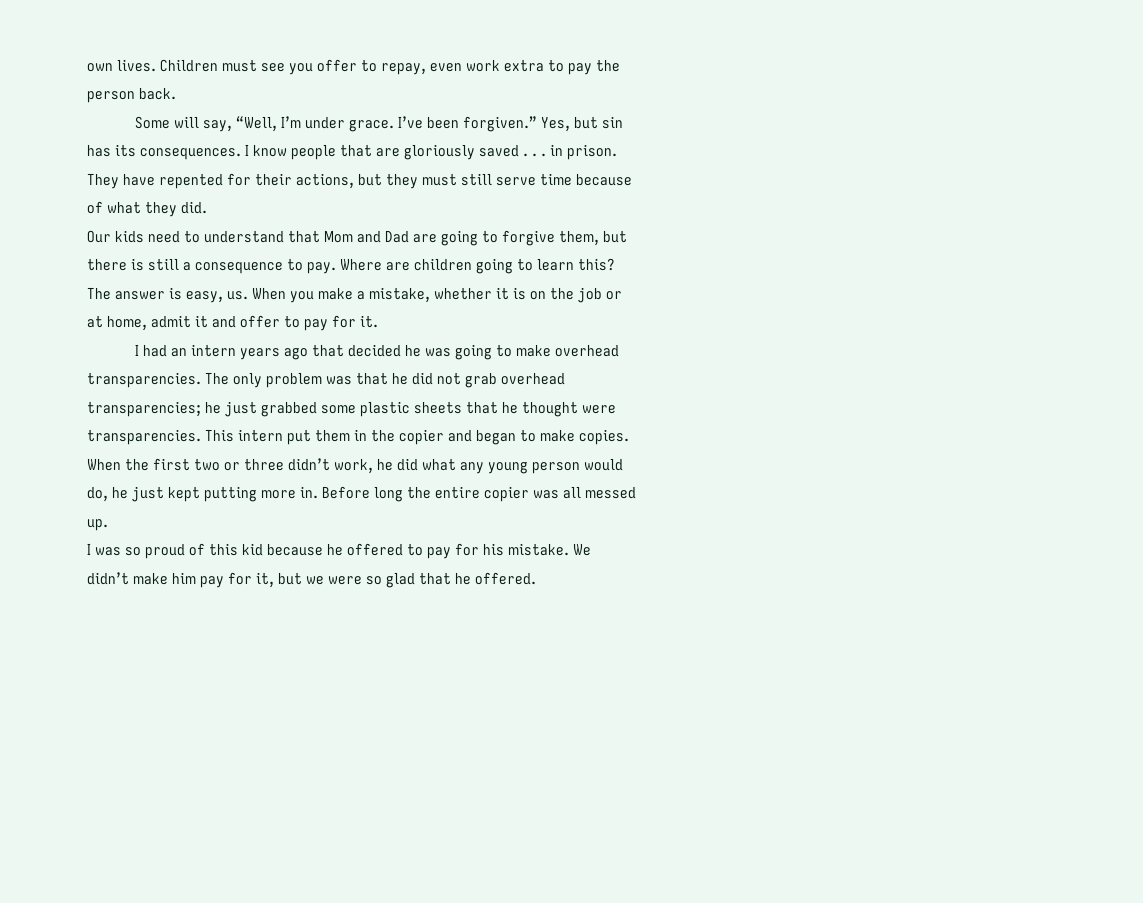own lives. Children must see you offer to repay, even work extra to pay the person back.
            Some will say, “Well, I’m under grace. I’ve been forgiven.” Yes, but sin has its consequences. I know people that are gloriously saved . . . in prison. They have repented for their actions, but they must still serve time because of what they did.
Our kids need to understand that Mom and Dad are going to forgive them, but there is still a consequence to pay. Where are children going to learn this? The answer is easy, us. When you make a mistake, whether it is on the job or at home, admit it and offer to pay for it.
            I had an intern years ago that decided he was going to make overhead transparencies. The only problem was that he did not grab overhead transparencies; he just grabbed some plastic sheets that he thought were transparencies. This intern put them in the copier and began to make copies. When the first two or three didn’t work, he did what any young person would do, he just kept putting more in. Before long the entire copier was all messed up.
I was so proud of this kid because he offered to pay for his mistake. We didn’t make him pay for it, but we were so glad that he offered.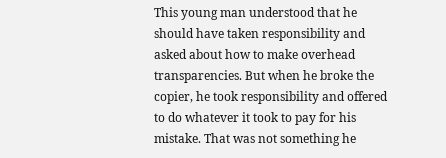This young man understood that he should have taken responsibility and asked about how to make overhead transparencies. But when he broke the copier, he took responsibility and offered to do whatever it took to pay for his mistake. That was not something he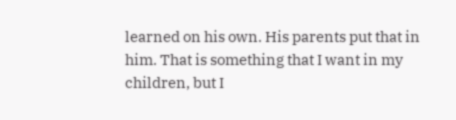learned on his own. His parents put that in him. That is something that I want in my children, but I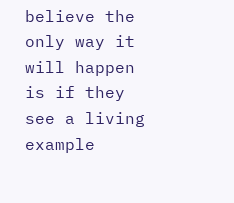believe the only way it will happen is if they see a living example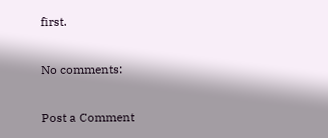first.

No comments:

Post a Comment